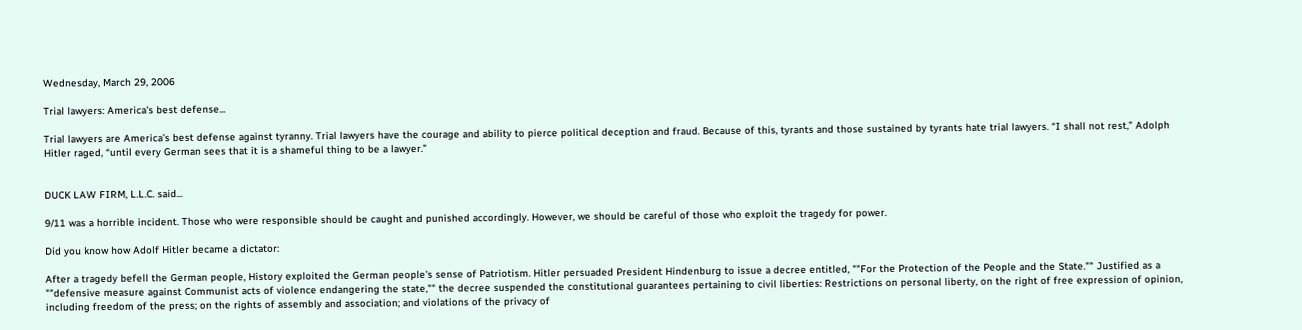Wednesday, March 29, 2006

Trial lawyers: America's best defense...

Trial lawyers are America’s best defense against tyranny. Trial lawyers have the courage and ability to pierce political deception and fraud. Because of this, tyrants and those sustained by tyrants hate trial lawyers. “I shall not rest,” Adolph Hitler raged, “until every German sees that it is a shameful thing to be a lawyer.”


DUCK LAW FIRM, L.L.C. said...

9/11 was a horrible incident. Those who were responsible should be caught and punished accordingly. However, we should be careful of those who exploit the tragedy for power.

Did you know how Adolf Hitler became a dictator:

After a tragedy befell the German people, History exploited the German people's sense of Patriotism. Hitler persuaded President Hindenburg to issue a decree entitled, ""For the Protection of the People and the State."" Justified as a ""defensive measure against Communist acts of violence endangering the state,"" the decree suspended the constitutional guarantees pertaining to civil liberties: Restrictions on personal liberty, on the right of free expression of opinion, including freedom of the press; on the rights of assembly and association; and violations of the privacy of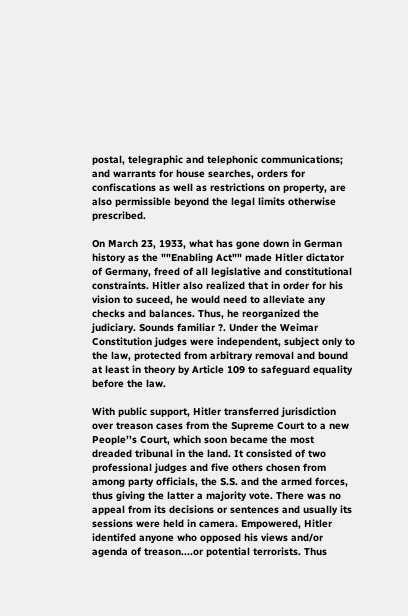postal, telegraphic and telephonic communications; and warrants for house searches, orders for confiscations as well as restrictions on property, are also permissible beyond the legal limits otherwise prescribed.

On March 23, 1933, what has gone down in German history as the ""Enabling Act"" made Hitler dictator of Germany, freed of all legislative and constitutional constraints. Hitler also realized that in order for his vision to suceed, he would need to alleviate any checks and balances. Thus, he reorganized the judiciary. Sounds familiar ?. Under the Weimar Constitution judges were independent, subject only to the law, protected from arbitrary removal and bound at least in theory by Article 109 to safeguard equality before the law.

With public support, Hitler transferred jurisdiction over treason cases from the Supreme Court to a new People’’s Court, which soon became the most dreaded tribunal in the land. It consisted of two professional judges and five others chosen from among party officials, the S.S. and the armed forces, thus giving the latter a majority vote. There was no appeal from its decisions or sentences and usually its sessions were held in camera. Empowered, Hitler identifed anyone who opposed his views and/or agenda of treason....or potential terrorists. Thus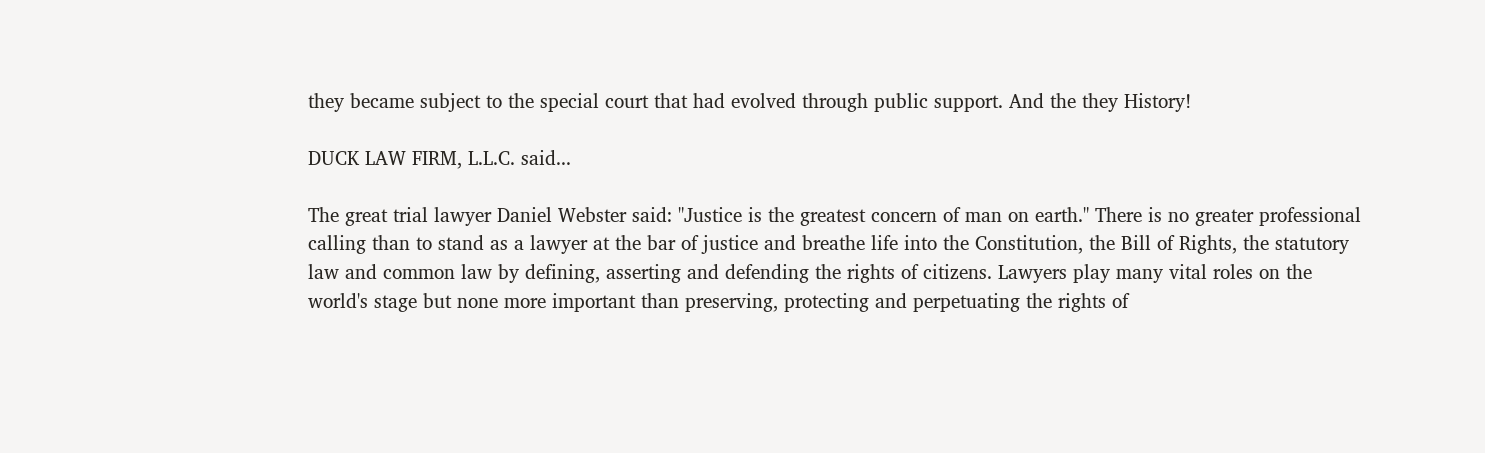they became subject to the special court that had evolved through public support. And the they History!

DUCK LAW FIRM, L.L.C. said...

The great trial lawyer Daniel Webster said: "Justice is the greatest concern of man on earth." There is no greater professional calling than to stand as a lawyer at the bar of justice and breathe life into the Constitution, the Bill of Rights, the statutory law and common law by defining, asserting and defending the rights of citizens. Lawyers play many vital roles on the world's stage but none more important than preserving, protecting and perpetuating the rights of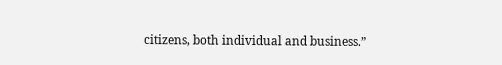citizens, both individual and business.”